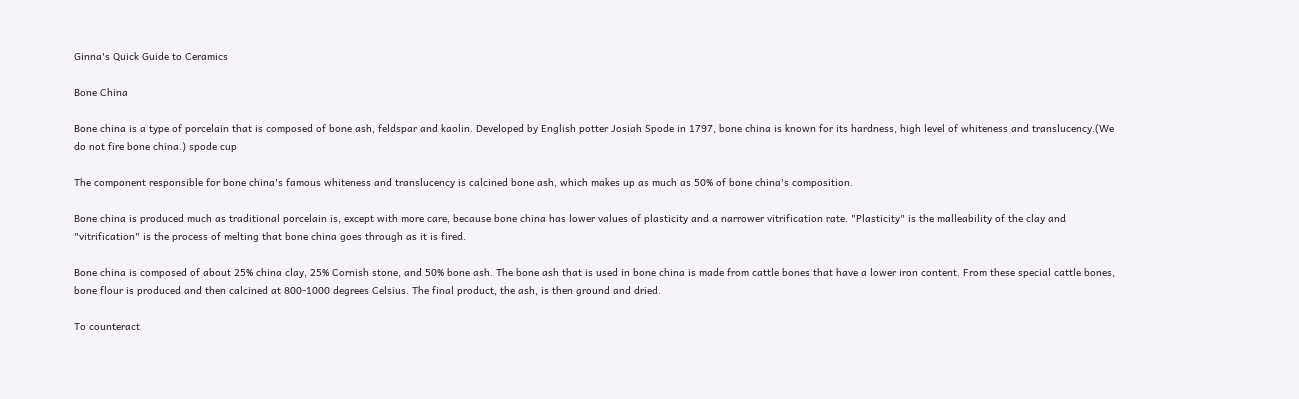Ginna's Quick Guide to Ceramics

Bone China

Bone china is a type of porcelain that is composed of bone ash, feldspar and kaolin. Developed by English potter Josiah Spode in 1797, bone china is known for its hardness, high level of whiteness and translucency.(We do not fire bone china.) spode cup

The component responsible for bone china's famous whiteness and translucency is calcined bone ash, which makes up as much as 50% of bone china's composition.

Bone china is produced much as traditional porcelain is, except with more care, because bone china has lower values of plasticity and a narrower vitrification rate. "Plasticity" is the malleability of the clay and "vitrification" is the process of melting that bone china goes through as it is fired.

Bone china is composed of about 25% china clay, 25% Cornish stone, and 50% bone ash. The bone ash that is used in bone china is made from cattle bones that have a lower iron content. From these special cattle bones, bone flour is produced and then calcined at 800-1000 degrees Celsius. The final product, the ash, is then ground and dried.

To counteract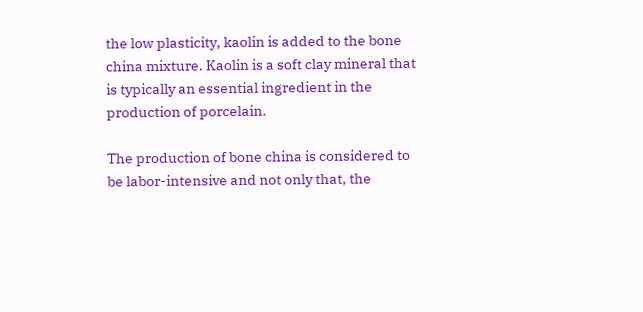the low plasticity, kaolin is added to the bone china mixture. Kaolin is a soft clay mineral that is typically an essential ingredient in the production of porcelain.

The production of bone china is considered to be labor-intensive and not only that, the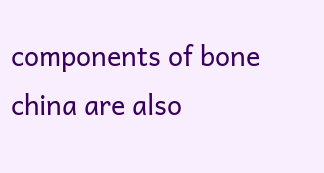components of bone china are also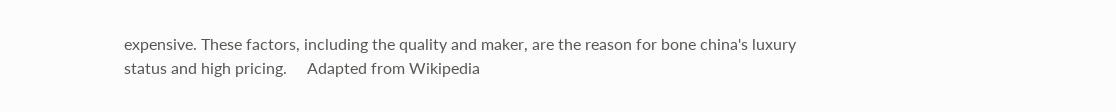expensive. These factors, including the quality and maker, are the reason for bone china's luxury status and high pricing.     Adapted from Wikipedia